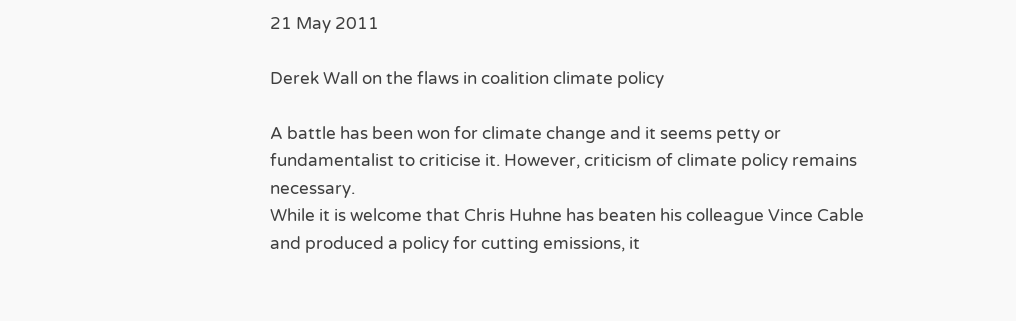21 May 2011

Derek Wall on the flaws in coalition climate policy

A battle has been won for climate change and it seems petty or fundamentalist to criticise it. However, criticism of climate policy remains necessary.
While it is welcome that Chris Huhne has beaten his colleague Vince Cable and produced a policy for cutting emissions, it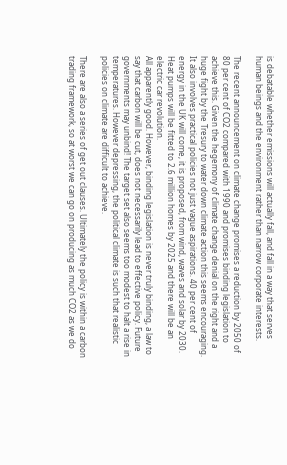is debatable whether emissions will actually fall, and fall in a way that serves human beings and the environment rather than narrow corporate interests.

The recent announcement on climate change promises a reduction by 2050 of 80 per cent of CO2 compared with 1990 and promises binding legislation to achieve this. Given the hegemony of climate change denial on the right and a huge fight by the Tresury to water down climate action this seems encouraging. It also involves practical policies not just vague aspirations. 40 per cent of energy in the UK will come, it is proposed, from wind, waves and solar by 2030. Heat pumps will be fitted to 2.6 million homes by 2025 and there will be an electric car revolution.
All apparently good. However, binding legislation is never truly binding, a law to say that carbon will be cut, does not necessarily lead to effective policy. Future governments may unbind! The target set also seems too modest to halt a rise in temperatures. However depressing, the political climate is such that realistic policies on climate are difficult to achieve.

There are also a series of get out clauses. Ultimately the policy is within a carbon trading framework, so at worst we can go on producing as much CO2 as we do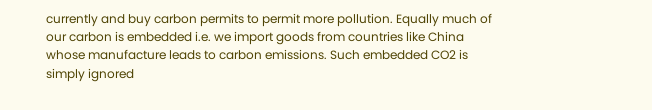currently and buy carbon permits to permit more pollution. Equally much of our carbon is embedded i.e. we import goods from countries like China whose manufacture leads to carbon emissions. Such embedded CO2 is simply ignored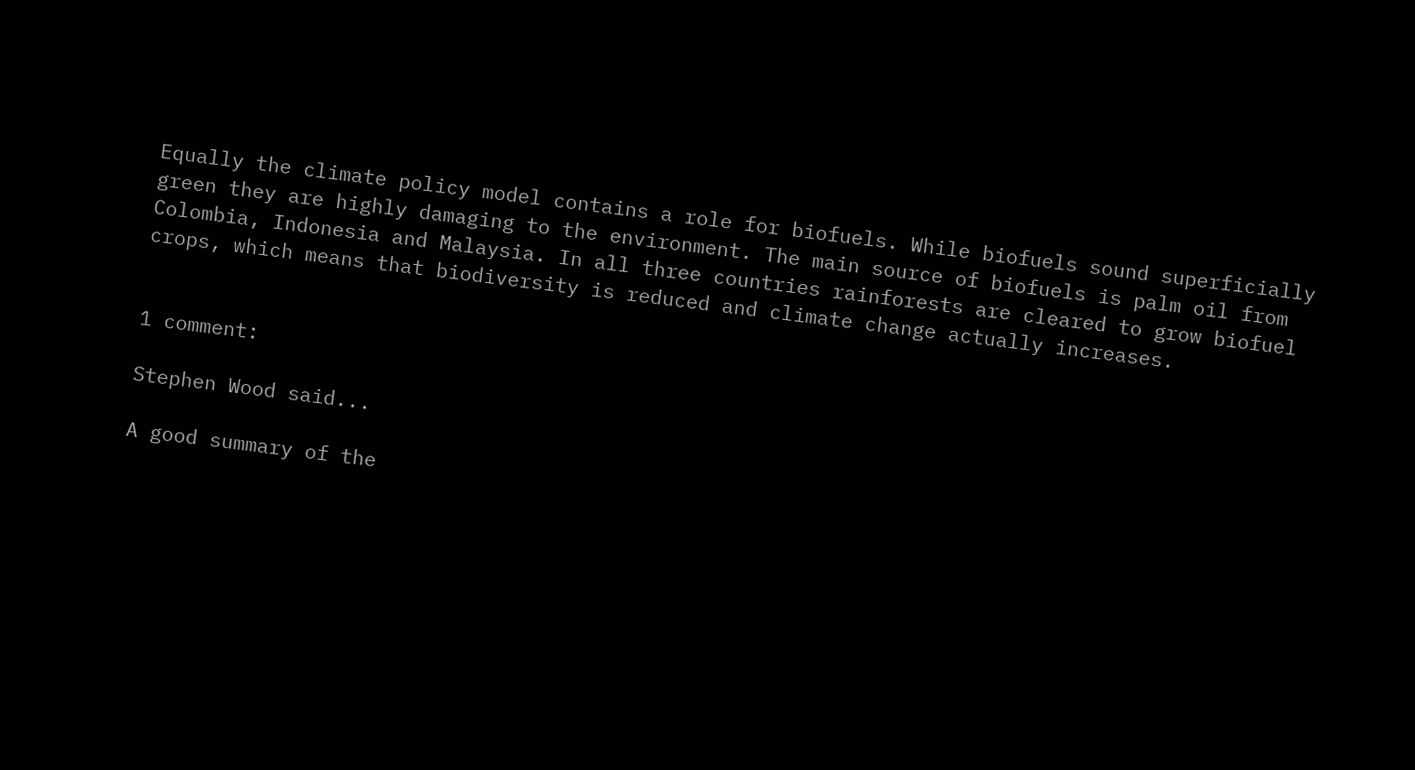Equally the climate policy model contains a role for biofuels. While biofuels sound superficially green they are highly damaging to the environment. The main source of biofuels is palm oil from Colombia, Indonesia and Malaysia. In all three countries rainforests are cleared to grow biofuel crops, which means that biodiversity is reduced and climate change actually increases.


1 comment:

Stephen Wood said...

A good summary of the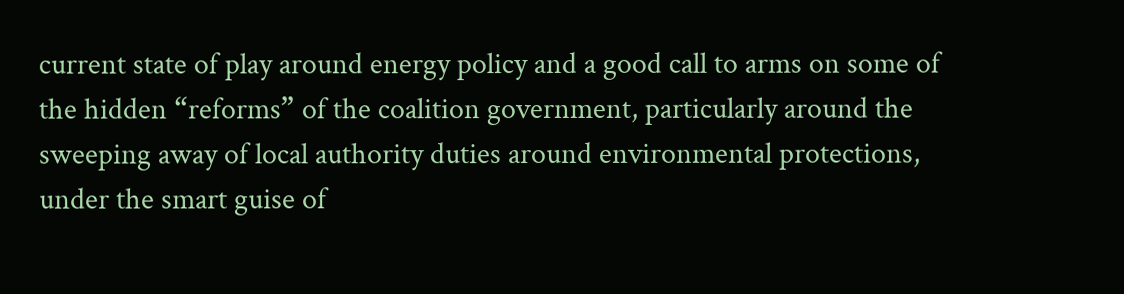current state of play around energy policy and a good call to arms on some of the hidden “reforms” of the coalition government, particularly around the sweeping away of local authority duties around environmental protections, under the smart guise of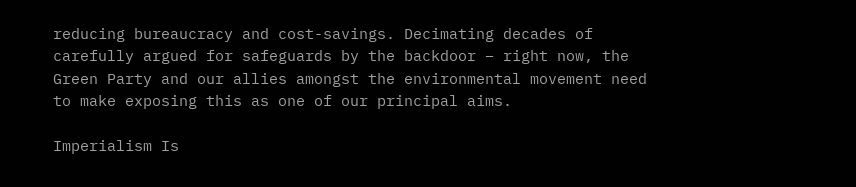reducing bureaucracy and cost-savings. Decimating decades of carefully argued for safeguards by the backdoor – right now, the Green Party and our allies amongst the environmental movement need to make exposing this as one of our principal aims.

Imperialism Is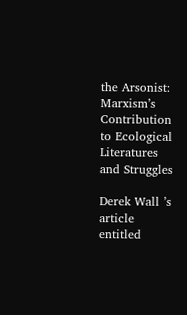the Arsonist: Marxism’s Contribution to Ecological Literatures and Struggles

Derek Wall ’s article entitled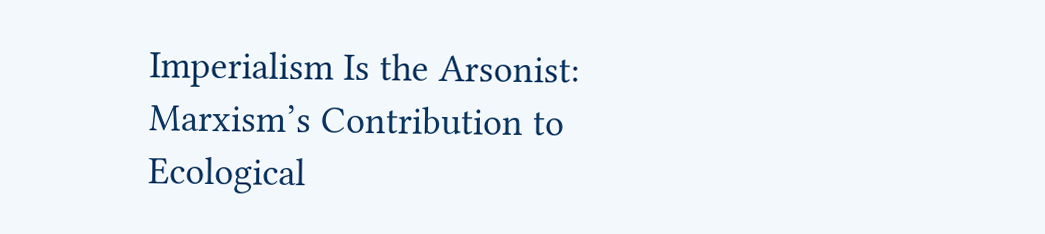Imperialism Is the Arsonist: Marxism’s Contribution to Ecological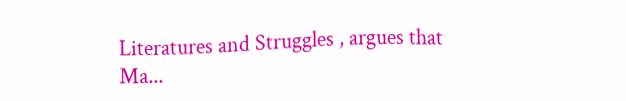Literatures and Struggles , argues that Ma...